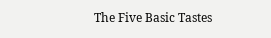The Five Basic Tastes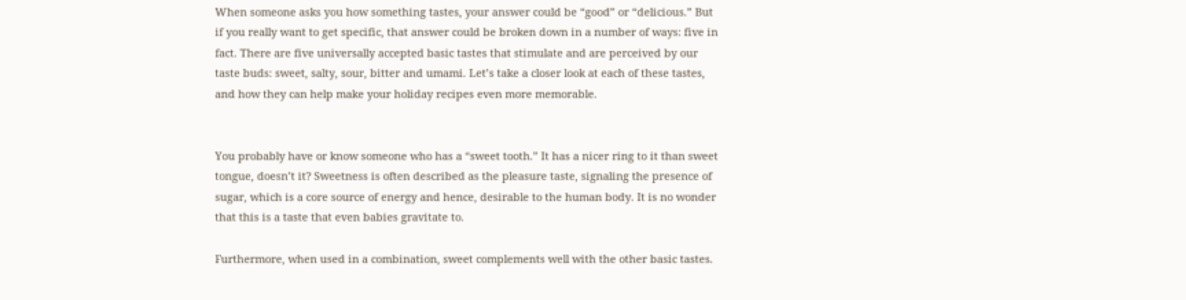When someone asks you how something tastes, your answer could be “good” or “delicious.” But if you really want to get specific, that answer could be broken down in a number of ways: five in fact. There are five universally accepted basic tastes that stimulate and are perceived by our taste buds: sweet, salty, sour, bitter and umami. Let’s take a closer look at each of these tastes, and how they can help make your holiday recipes even more memorable.


You probably have or know someone who has a “sweet tooth.” It has a nicer ring to it than sweet tongue, doesn’t it? Sweetness is often described as the pleasure taste, signaling the presence of sugar, which is a core source of energy and hence, desirable to the human body. It is no wonder that this is a taste that even babies gravitate to.

Furthermore, when used in a combination, sweet complements well with the other basic tastes.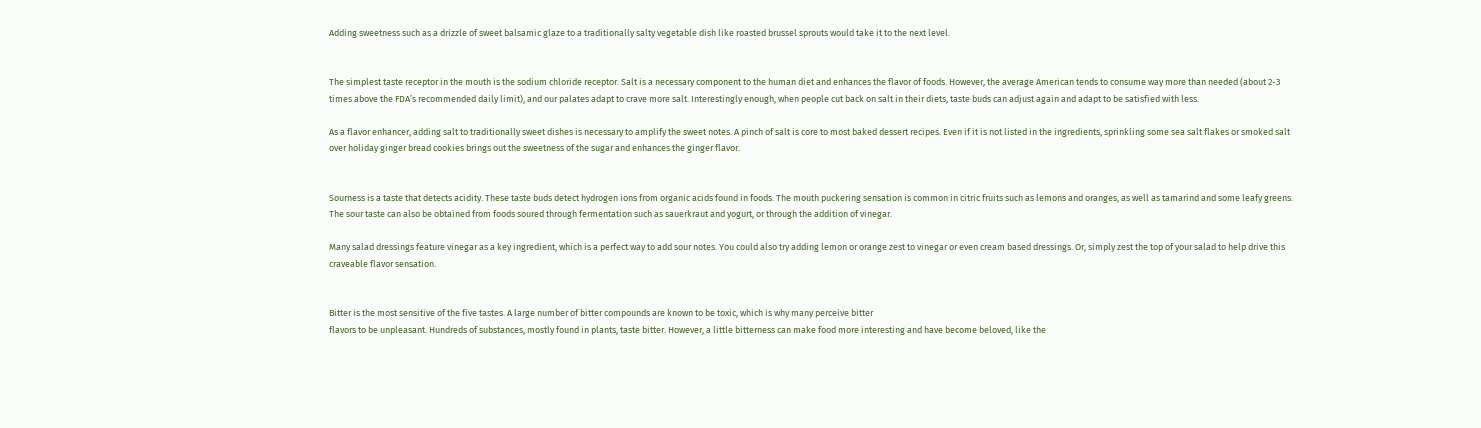Adding sweetness such as a drizzle of sweet balsamic glaze to a traditionally salty vegetable dish like roasted brussel sprouts would take it to the next level.


The simplest taste receptor in the mouth is the sodium chloride receptor. Salt is a necessary component to the human diet and enhances the flavor of foods. However, the average American tends to consume way more than needed (about 2-3 times above the FDA’s recommended daily limit), and our palates adapt to crave more salt. Interestingly enough, when people cut back on salt in their diets, taste buds can adjust again and adapt to be satisfied with less.

As a flavor enhancer, adding salt to traditionally sweet dishes is necessary to amplify the sweet notes. A pinch of salt is core to most baked dessert recipes. Even if it is not listed in the ingredients, sprinkling some sea salt flakes or smoked salt over holiday ginger bread cookies brings out the sweetness of the sugar and enhances the ginger flavor.


Sourness is a taste that detects acidity. These taste buds detect hydrogen ions from organic acids found in foods. The mouth puckering sensation is common in citric fruits such as lemons and oranges, as well as tamarind and some leafy greens. The sour taste can also be obtained from foods soured through fermentation such as sauerkraut and yogurt, or through the addition of vinegar.

Many salad dressings feature vinegar as a key ingredient, which is a perfect way to add sour notes. You could also try adding lemon or orange zest to vinegar or even cream based dressings. Or, simply zest the top of your salad to help drive this craveable flavor sensation.


Bitter is the most sensitive of the five tastes. A large number of bitter compounds are known to be toxic, which is why many perceive bitter
flavors to be unpleasant. Hundreds of substances, mostly found in plants, taste bitter. However, a little bitterness can make food more interesting and have become beloved, like the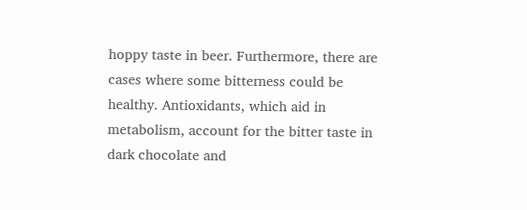hoppy taste in beer. Furthermore, there are cases where some bitterness could be healthy. Antioxidants, which aid in metabolism, account for the bitter taste in dark chocolate and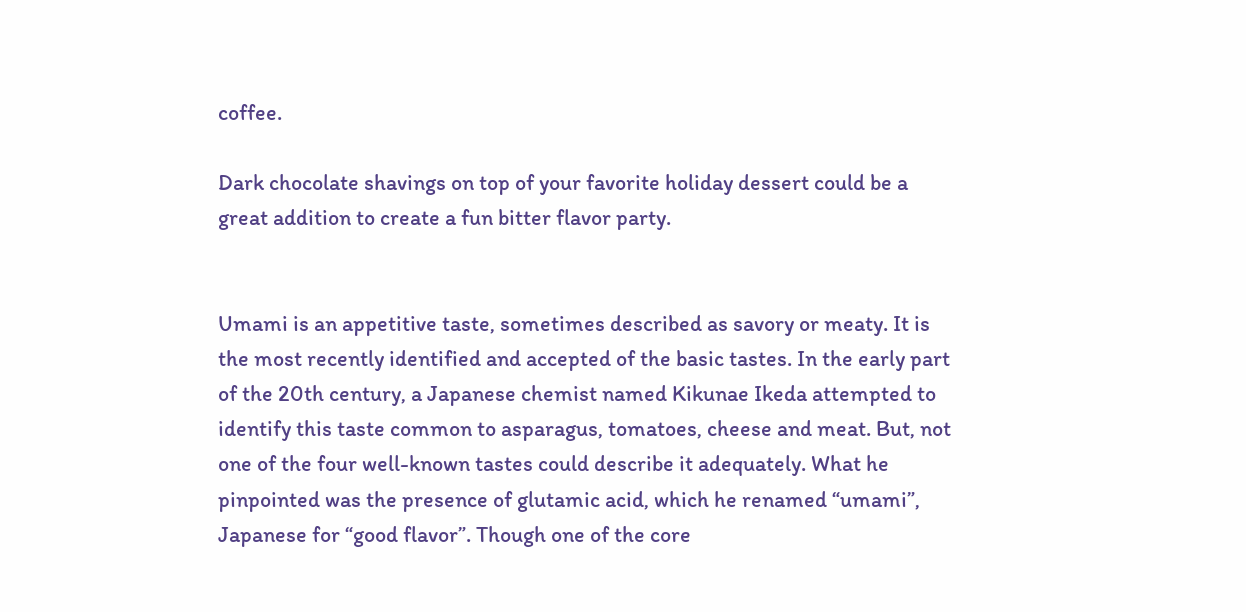coffee.

Dark chocolate shavings on top of your favorite holiday dessert could be a great addition to create a fun bitter flavor party.


Umami is an appetitive taste, sometimes described as savory or meaty. It is the most recently identified and accepted of the basic tastes. In the early part of the 20th century, a Japanese chemist named Kikunae Ikeda attempted to identify this taste common to asparagus, tomatoes, cheese and meat. But, not one of the four well-known tastes could describe it adequately. What he pinpointed was the presence of glutamic acid, which he renamed “umami”, Japanese for “good flavor”. Though one of the core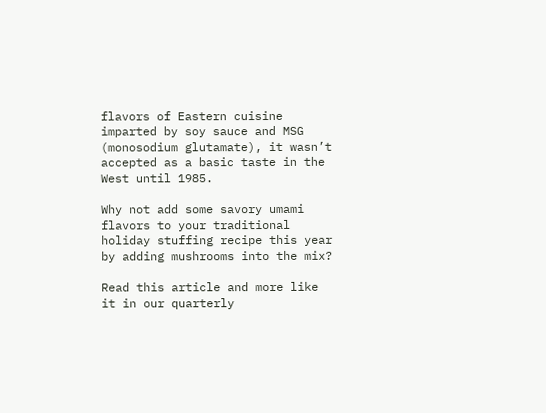flavors of Eastern cuisine imparted by soy sauce and MSG (monosodium glutamate), it wasn’t accepted as a basic taste in the West until 1985.

Why not add some savory umami flavors to your traditional holiday stuffing recipe this year by adding mushrooms into the mix?

Read this article and more like it in our quarterly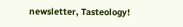newsletter, Tasteology!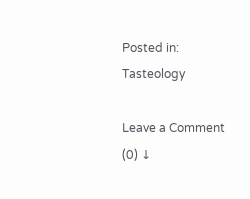Posted in: Tasteology

Leave a Comment (0) ↓